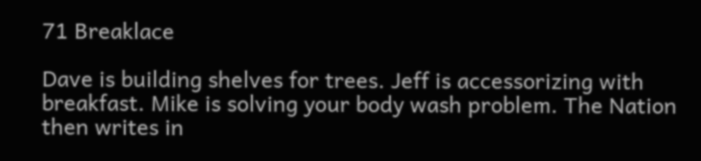71 Breaklace

Dave is building shelves for trees. Jeff is accessorizing with breakfast. Mike is solving your body wash problem. The Nation then writes in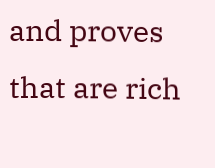and proves that are rich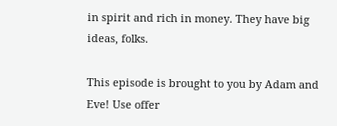in spirit and rich in money. They have big ideas, folks.

This episode is brought to you by Adam and Eve! Use offer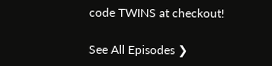code TWINS at checkout!

See All Episodes ❯